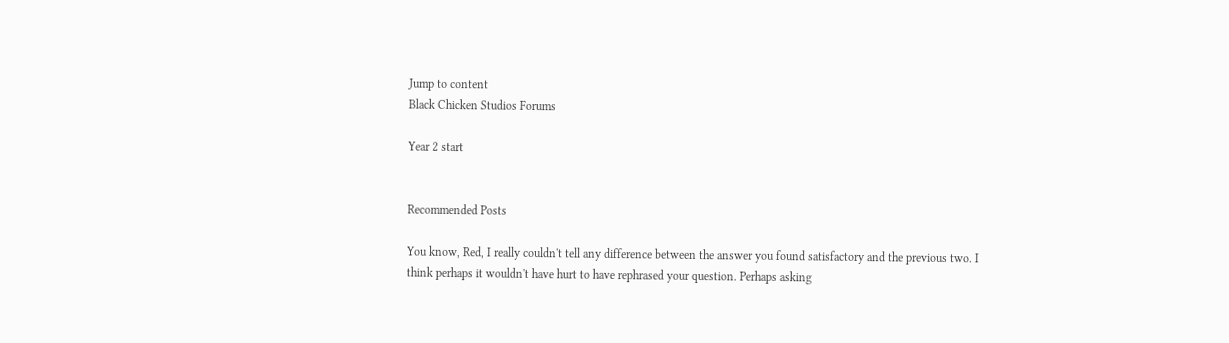Jump to content
Black Chicken Studios Forums

Year 2 start


Recommended Posts

You know, Red, I really couldn't tell any difference between the answer you found satisfactory and the previous two. I think perhaps it wouldn't have hurt to have rephrased your question. Perhaps asking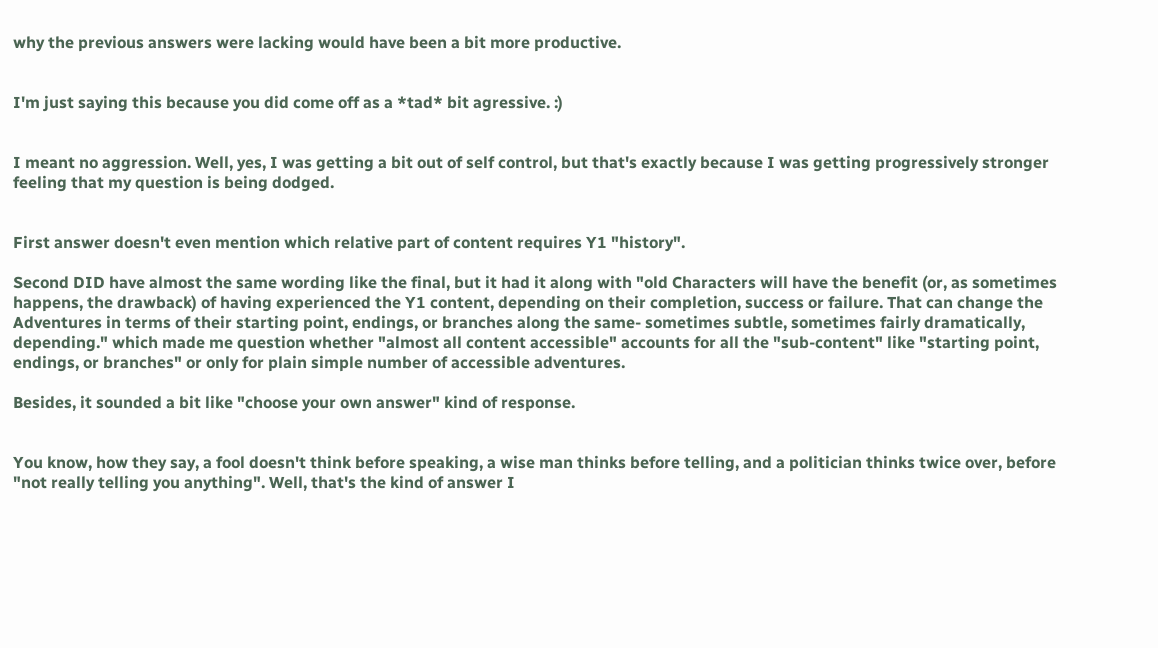why the previous answers were lacking would have been a bit more productive.


I'm just saying this because you did come off as a *tad* bit agressive. :)


I meant no aggression. Well, yes, I was getting a bit out of self control, but that's exactly because I was getting progressively stronger feeling that my question is being dodged.


First answer doesn't even mention which relative part of content requires Y1 "history".

Second DID have almost the same wording like the final, but it had it along with "old Characters will have the benefit (or, as sometimes happens, the drawback) of having experienced the Y1 content, depending on their completion, success or failure. That can change the Adventures in terms of their starting point, endings, or branches along the same- sometimes subtle, sometimes fairly dramatically, depending." which made me question whether "almost all content accessible" accounts for all the "sub-content" like "starting point, endings, or branches" or only for plain simple number of accessible adventures.

Besides, it sounded a bit like "choose your own answer" kind of response.


You know, how they say, a fool doesn't think before speaking, a wise man thinks before telling, and a politician thinks twice over, before "not really telling you anything". Well, that's the kind of answer I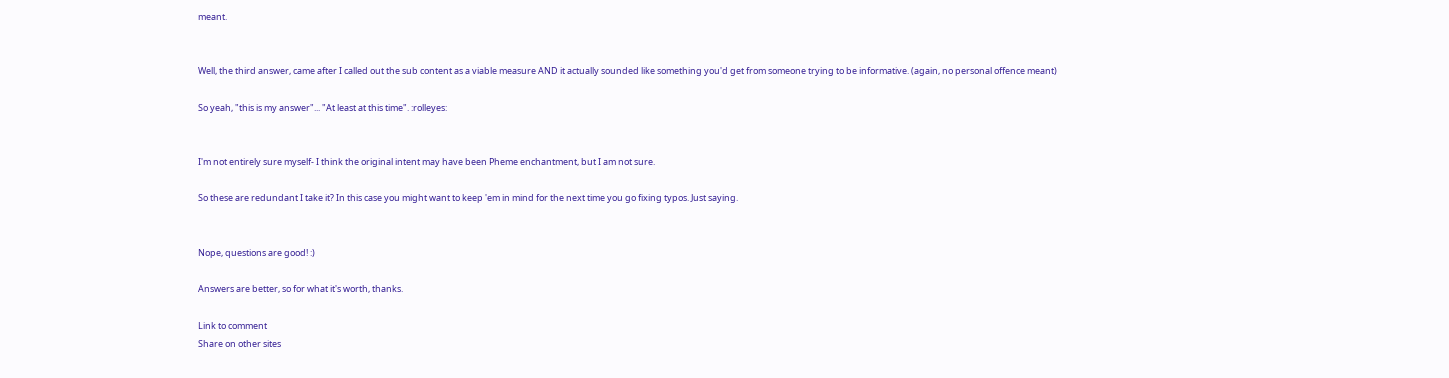meant.


Well, the third answer, came after I called out the sub content as a viable measure AND it actually sounded like something you'd get from someone trying to be informative. (again, no personal offence meant)

So yeah, "this is my answer"... "At least at this time". :rolleyes:


I'm not entirely sure myself- I think the original intent may have been Pheme enchantment, but I am not sure.

So these are redundant I take it? In this case you might want to keep 'em in mind for the next time you go fixing typos. Just saying.


Nope, questions are good! :)

Answers are better, so for what it's worth, thanks.

Link to comment
Share on other sites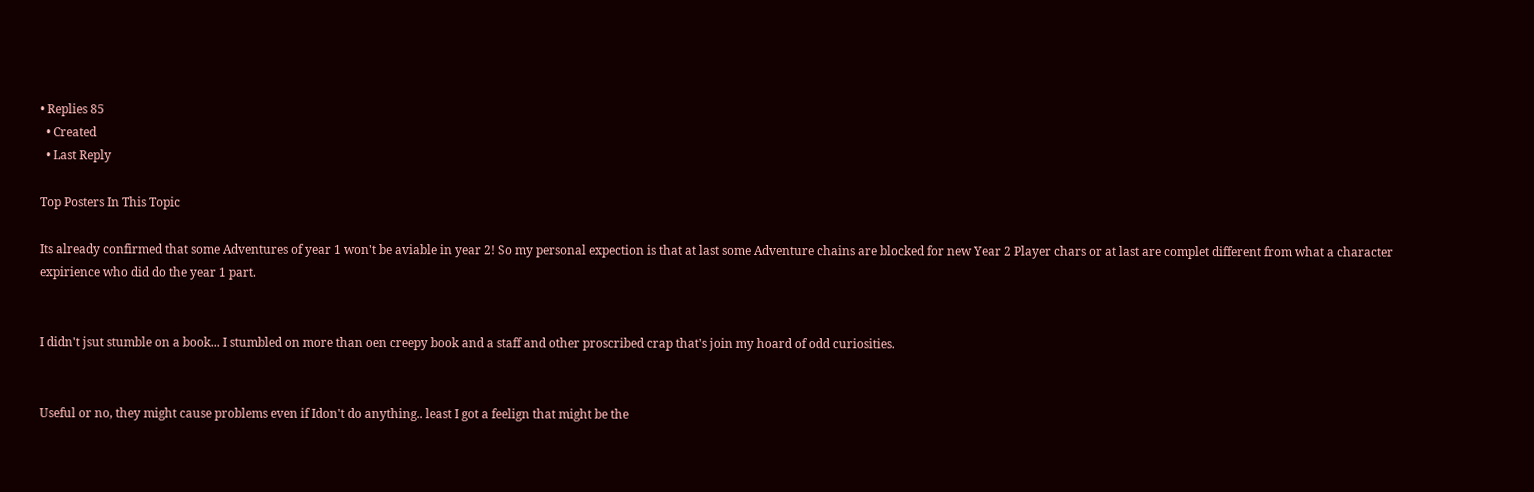• Replies 85
  • Created
  • Last Reply

Top Posters In This Topic

Its already confirmed that some Adventures of year 1 won't be aviable in year 2! So my personal expection is that at last some Adventure chains are blocked for new Year 2 Player chars or at last are complet different from what a character expirience who did do the year 1 part.


I didn't jsut stumble on a book... I stumbled on more than oen creepy book and a staff and other proscribed crap that's join my hoard of odd curiosities.


Useful or no, they might cause problems even if Idon't do anything.. least I got a feelign that might be the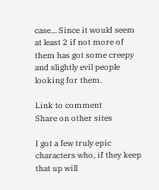case... Since it would seem at least 2 if not more of them has got some creepy and slightly evil people looking for them.

Link to comment
Share on other sites

I got a few truly epic characters who, if they keep that up will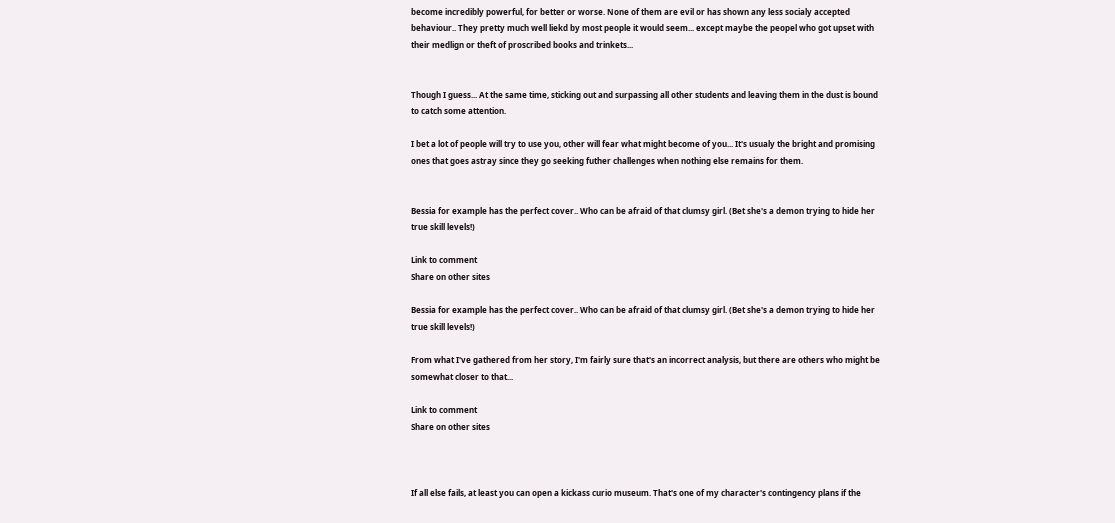become incredibly powerful, for better or worse. None of them are evil or has shown any less socialy accepted behaviour.. They pretty much well liekd by most people it would seem... except maybe the peopel who got upset with their medlign or theft of proscribed books and trinkets...


Though I guess... At the same time, sticking out and surpassing all other students and leaving them in the dust is bound to catch some attention.

I bet a lot of people will try to use you, other will fear what might become of you... It's usualy the bright and promising ones that goes astray since they go seeking futher challenges when nothing else remains for them.


Bessia for example has the perfect cover.. Who can be afraid of that clumsy girl. (Bet she's a demon trying to hide her true skill levels!)

Link to comment
Share on other sites

Bessia for example has the perfect cover.. Who can be afraid of that clumsy girl. (Bet she's a demon trying to hide her true skill levels!)

From what I've gathered from her story, I'm fairly sure that's an incorrect analysis, but there are others who might be somewhat closer to that...

Link to comment
Share on other sites



If all else fails, at least you can open a kickass curio museum. That's one of my character's contingency plans if the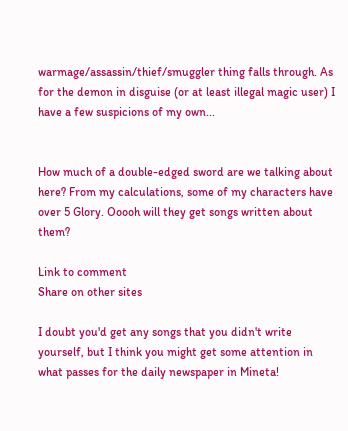warmage/assassin/thief/smuggler thing falls through. As for the demon in disguise (or at least illegal magic user) I have a few suspicions of my own...


How much of a double-edged sword are we talking about here? From my calculations, some of my characters have over 5 Glory. Ooooh will they get songs written about them?

Link to comment
Share on other sites

I doubt you'd get any songs that you didn't write yourself, but I think you might get some attention in what passes for the daily newspaper in Mineta!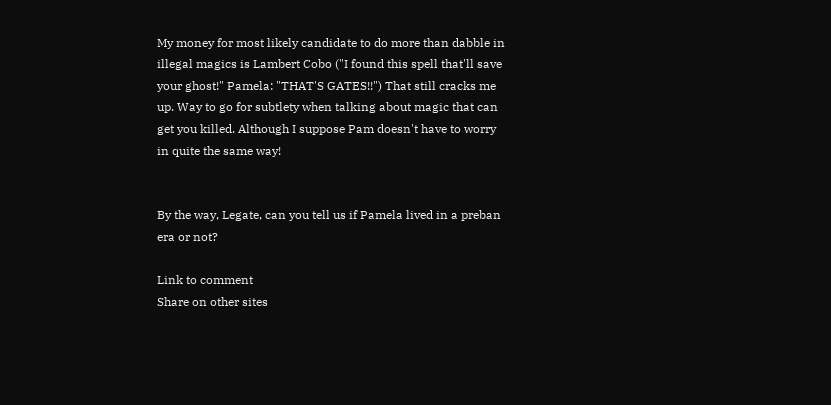My money for most likely candidate to do more than dabble in illegal magics is Lambert Cobo ("I found this spell that'll save your ghost!" Pamela: "THAT'S GATES!!") That still cracks me up. Way to go for subtlety when talking about magic that can get you killed. Although I suppose Pam doesn't have to worry in quite the same way!


By the way, Legate, can you tell us if Pamela lived in a preban era or not?

Link to comment
Share on other sites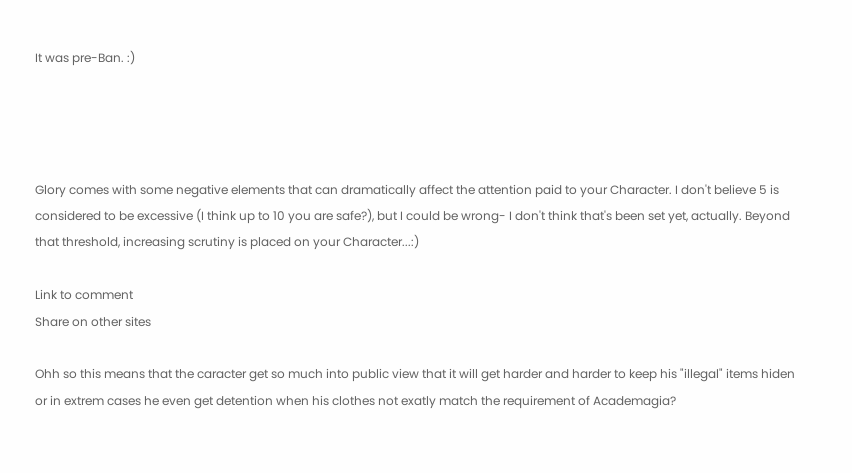It was pre-Ban. :)




Glory comes with some negative elements that can dramatically affect the attention paid to your Character. I don't believe 5 is considered to be excessive (I think up to 10 you are safe?), but I could be wrong- I don't think that's been set yet, actually. Beyond that threshold, increasing scrutiny is placed on your Character...:)

Link to comment
Share on other sites

Ohh so this means that the caracter get so much into public view that it will get harder and harder to keep his "illegal" items hiden or in extrem cases he even get detention when his clothes not exatly match the requirement of Academagia?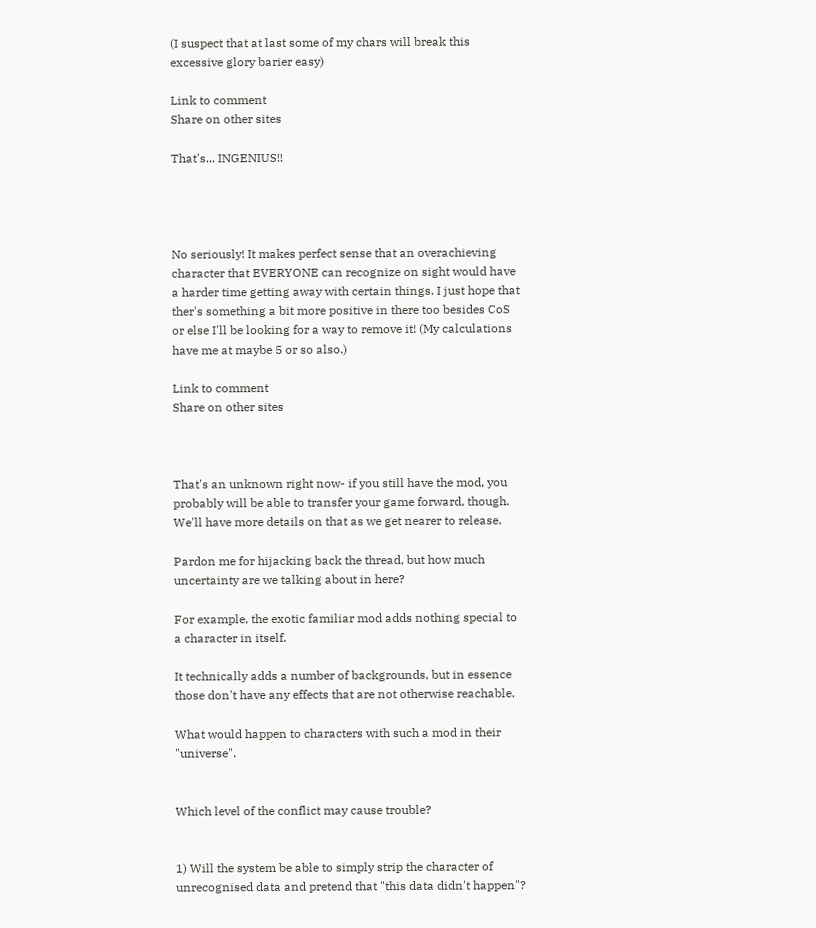(I suspect that at last some of my chars will break this excessive glory barier easy)

Link to comment
Share on other sites

That's... INGENIUS!!




No seriously! It makes perfect sense that an overachieving character that EVERYONE can recognize on sight would have a harder time getting away with certain things. I just hope that ther's something a bit more positive in there too besides CoS or else I'll be looking for a way to remove it! (My calculations have me at maybe 5 or so also.)

Link to comment
Share on other sites



That's an unknown right now- if you still have the mod, you probably will be able to transfer your game forward, though. We'll have more details on that as we get nearer to release.

Pardon me for hijacking back the thread, but how much uncertainty are we talking about in here?

For example, the exotic familiar mod adds nothing special to a character in itself.

It technically adds a number of backgrounds, but in essence those don't have any effects that are not otherwise reachable.

What would happen to characters with such a mod in their "universe".


Which level of the conflict may cause trouble?


1) Will the system be able to simply strip the character of unrecognised data and pretend that "this data didn't happen"?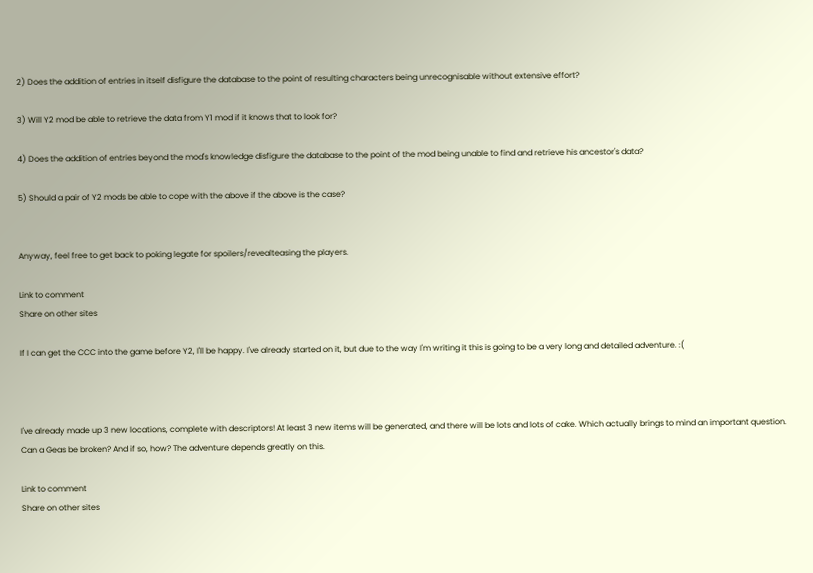2) Does the addition of entries in itself disfigure the database to the point of resulting characters being unrecognisable without extensive effort?

3) Will Y2 mod be able to retrieve the data from Y1 mod if it knows that to look for?

4) Does the addition of entries beyond the mod's knowledge disfigure the database to the point of the mod being unable to find and retrieve his ancestor's data?

5) Should a pair of Y2 mods be able to cope with the above if the above is the case?


Anyway, feel free to get back to poking legate for spoilers/revealteasing the players.

Link to comment
Share on other sites

If I can get the CCC into the game before Y2, I'll be happy. I've already started on it, but due to the way I'm writing it this is going to be a very long and detailed adventure. :(



I've already made up 3 new locations, complete with descriptors! At least 3 new items will be generated, and there will be lots and lots of cake. Which actually brings to mind an important question. Can a Geas be broken? And if so, how? The adventure depends greatly on this.

Link to comment
Share on other sites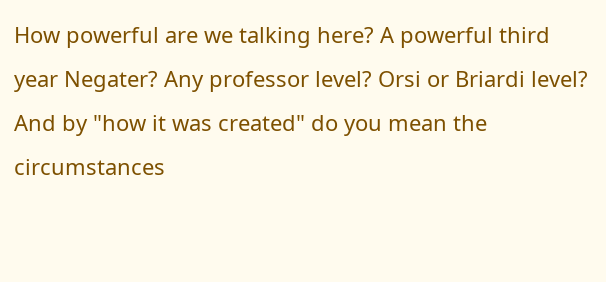How powerful are we talking here? A powerful third year Negater? Any professor level? Orsi or Briardi level? And by "how it was created" do you mean the circumstances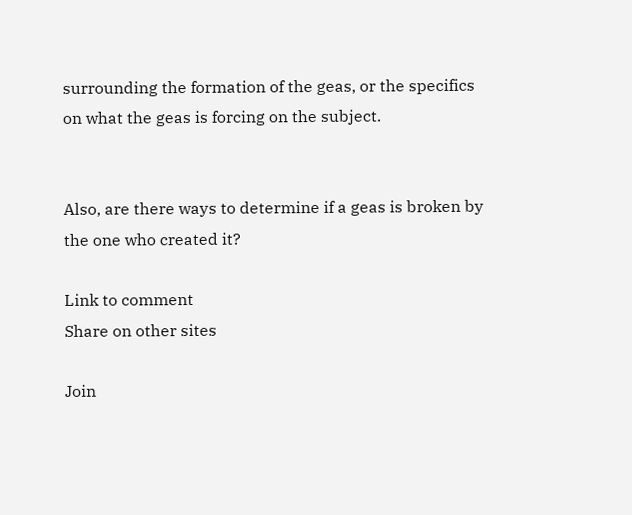surrounding the formation of the geas, or the specifics on what the geas is forcing on the subject.


Also, are there ways to determine if a geas is broken by the one who created it?

Link to comment
Share on other sites

Join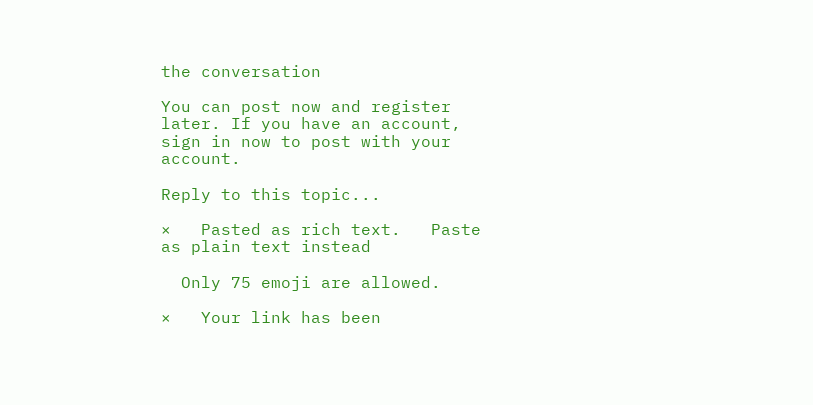the conversation

You can post now and register later. If you have an account, sign in now to post with your account.

Reply to this topic...

×   Pasted as rich text.   Paste as plain text instead

  Only 75 emoji are allowed.

×   Your link has been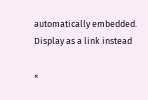automatically embedded.   Display as a link instead

×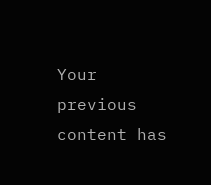Your previous content has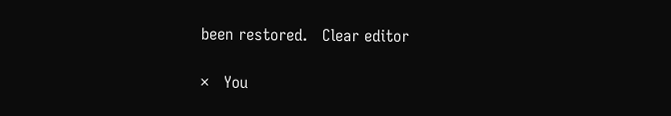been restored.   Clear editor

×   You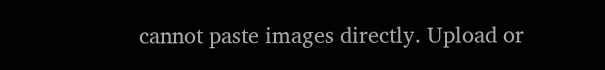cannot paste images directly. Upload or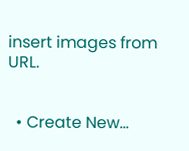insert images from URL.


  • Create New...